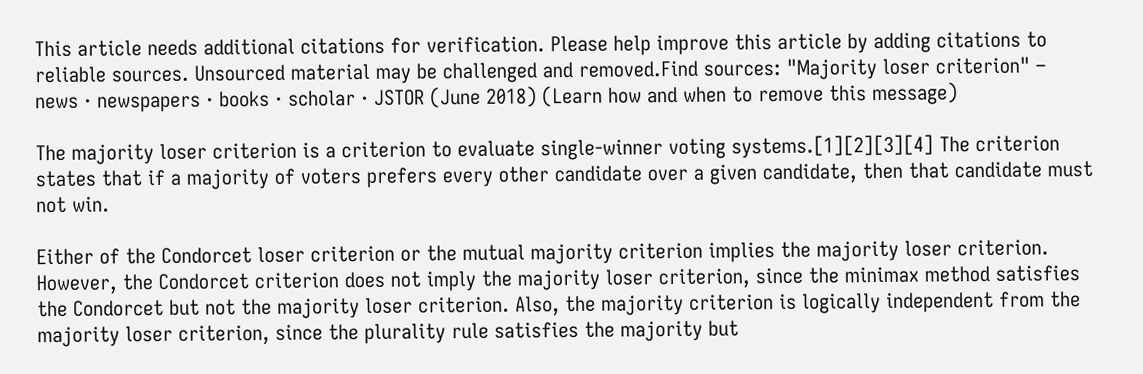This article needs additional citations for verification. Please help improve this article by adding citations to reliable sources. Unsourced material may be challenged and removed.Find sources: "Majority loser criterion" – news · newspapers · books · scholar · JSTOR (June 2018) (Learn how and when to remove this message)

The majority loser criterion is a criterion to evaluate single-winner voting systems.[1][2][3][4] The criterion states that if a majority of voters prefers every other candidate over a given candidate, then that candidate must not win.

Either of the Condorcet loser criterion or the mutual majority criterion implies the majority loser criterion. However, the Condorcet criterion does not imply the majority loser criterion, since the minimax method satisfies the Condorcet but not the majority loser criterion. Also, the majority criterion is logically independent from the majority loser criterion, since the plurality rule satisfies the majority but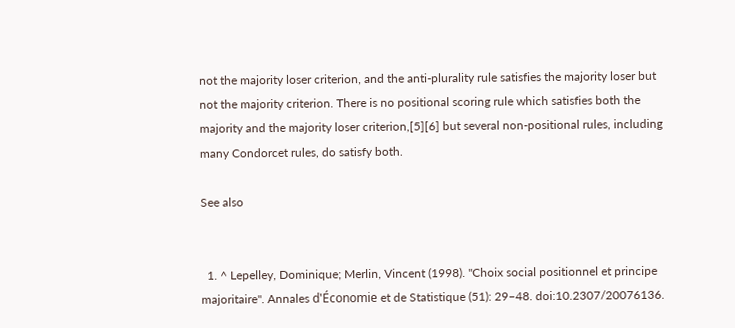not the majority loser criterion, and the anti-plurality rule satisfies the majority loser but not the majority criterion. There is no positional scoring rule which satisfies both the majority and the majority loser criterion,[5][6] but several non-positional rules, including many Condorcet rules, do satisfy both.

See also


  1. ^ Lepelley, Dominique; Merlin, Vincent (1998). "Choix social positionnel et principe majoritaire". Annales d'Économie et de Statistique (51): 29–48. doi:10.2307/20076136.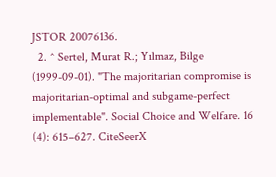JSTOR 20076136.
  2. ^ Sertel, Murat R.; Yılmaz, Bilge (1999-09-01). "The majoritarian compromise is majoritarian-optimal and subgame-perfect implementable". Social Choice and Welfare. 16 (4): 615–627. CiteSeerX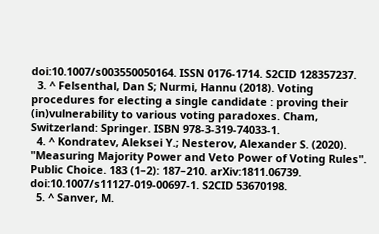doi:10.1007/s003550050164. ISSN 0176-1714. S2CID 128357237.
  3. ^ Felsenthal, Dan S; Nurmi, Hannu (2018). Voting procedures for electing a single candidate : proving their (in)vulnerability to various voting paradoxes. Cham, Switzerland: Springer. ISBN 978-3-319-74033-1.
  4. ^ Kondratev, Aleksei Y.; Nesterov, Alexander S. (2020). "Measuring Majority Power and Veto Power of Voting Rules". Public Choice. 183 (1–2): 187–210. arXiv:1811.06739. doi:10.1007/s11127-019-00697-1. S2CID 53670198.
  5. ^ Sanver, M.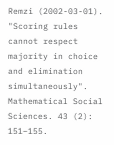Remzi (2002-03-01). "Scoring rules cannot respect majority in choice and elimination simultaneously". Mathematical Social Sciences. 43 (2): 151–155.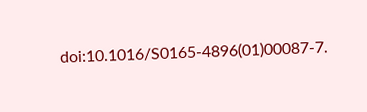doi:10.1016/S0165-4896(01)00087-7.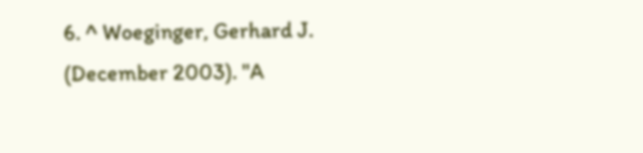6. ^ Woeginger, Gerhard J. (December 2003). "A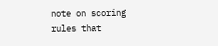note on scoring rules that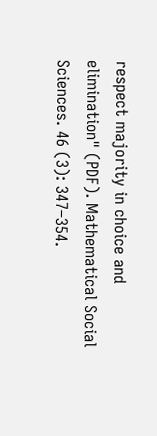respect majority in choice and elimination" (PDF). Mathematical Social Sciences. 46 (3): 347–354.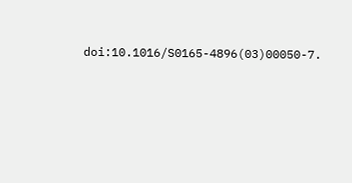doi:10.1016/S0165-4896(03)00050-7.